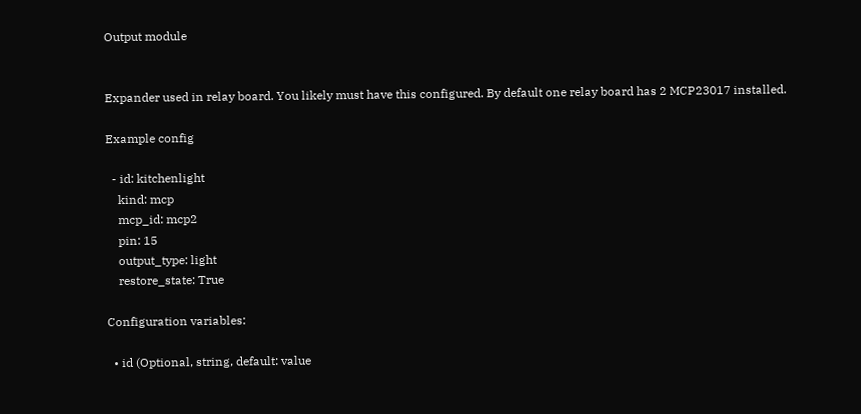Output module


Expander used in relay board. You likely must have this configured. By default one relay board has 2 MCP23017 installed.

Example config

  - id: kitchenlight
    kind: mcp
    mcp_id: mcp2
    pin: 15
    output_type: light
    restore_state: True

Configuration variables:

  • id (Optional, string, default: value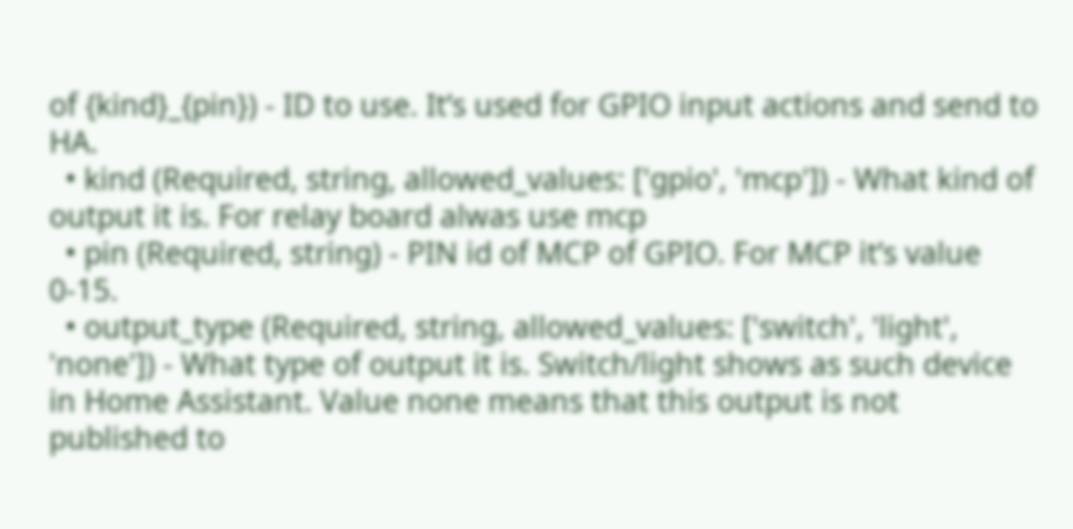of {kind}_{pin}) - ID to use. It’s used for GPIO input actions and send to HA.
  • kind (Required, string, allowed_values: ['gpio', 'mcp']) - What kind of output it is. For relay board alwas use mcp
  • pin (Required, string) - PIN id of MCP of GPIO. For MCP it’s value 0-15.
  • output_type (Required, string, allowed_values: ['switch', 'light', 'none']) - What type of output it is. Switch/light shows as such device in Home Assistant. Value none means that this output is not published to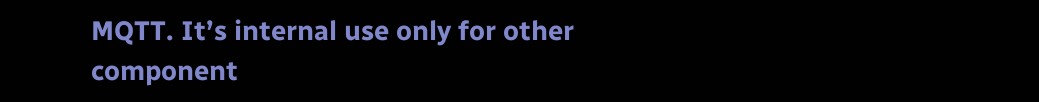MQTT. It’s internal use only for other component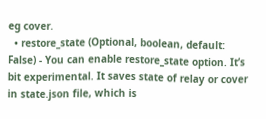eg cover.
  • restore_state (Optional, boolean, default: False) - You can enable restore_state option. It’s bit experimental. It saves state of relay or cover in state.json file, which is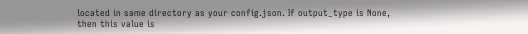located in same directory as your config.json. If output_type is None, then this value is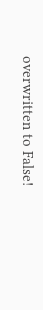overwritten to False!